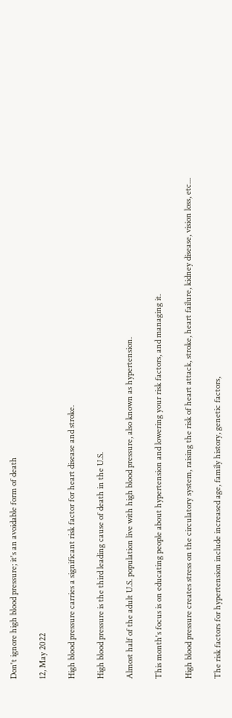Don't ignore high blood pressure; it's an avoidable form of death

12, May 2022

High blood pressure carries a significant risk factor for heart disease and stroke.

High blood pressure is the third leading cause of death in the U.S.

Almost half of the adult U.S. population live with high blood pressure, also known as hypertension.

This month's focus is on educating people about hypertension and lowering your risk factors, and managing it.

High blood pressure creates stress on the circulatory system, raising the risk of heart attack, stroke, heart failure, kidney disease, vision loss, etc...

The risk factors for hypertension include increased age, family history, genetic factors,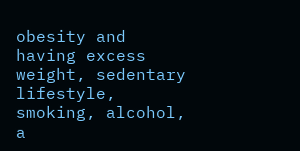obesity and having excess weight, sedentary lifestyle, smoking, alcohol, a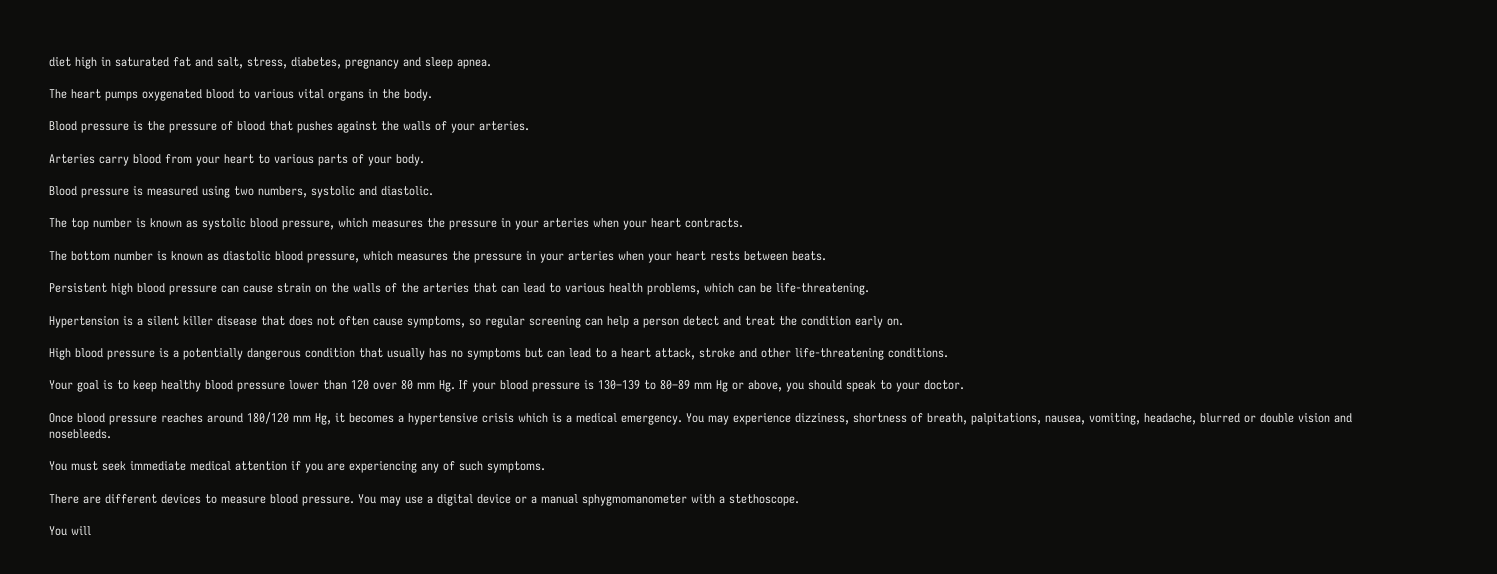diet high in saturated fat and salt, stress, diabetes, pregnancy and sleep apnea.

The heart pumps oxygenated blood to various vital organs in the body.

Blood pressure is the pressure of blood that pushes against the walls of your arteries.

Arteries carry blood from your heart to various parts of your body.

Blood pressure is measured using two numbers, systolic and diastolic.

The top number is known as systolic blood pressure, which measures the pressure in your arteries when your heart contracts.

The bottom number is known as diastolic blood pressure, which measures the pressure in your arteries when your heart rests between beats.

Persistent high blood pressure can cause strain on the walls of the arteries that can lead to various health problems, which can be life-threatening.

Hypertension is a silent killer disease that does not often cause symptoms, so regular screening can help a person detect and treat the condition early on.

High blood pressure is a potentially dangerous condition that usually has no symptoms but can lead to a heart attack, stroke and other life-threatening conditions.

Your goal is to keep healthy blood pressure lower than 120 over 80 mm Hg. If your blood pressure is 130–139 to 80–89 mm Hg or above, you should speak to your doctor.

Once blood pressure reaches around 180/120 mm Hg, it becomes a hypertensive crisis which is a medical emergency. You may experience dizziness, shortness of breath, palpitations, nausea, vomiting, headache, blurred or double vision and nosebleeds.

You must seek immediate medical attention if you are experiencing any of such symptoms.

There are different devices to measure blood pressure. You may use a digital device or a manual sphygmomanometer with a stethoscope.

You will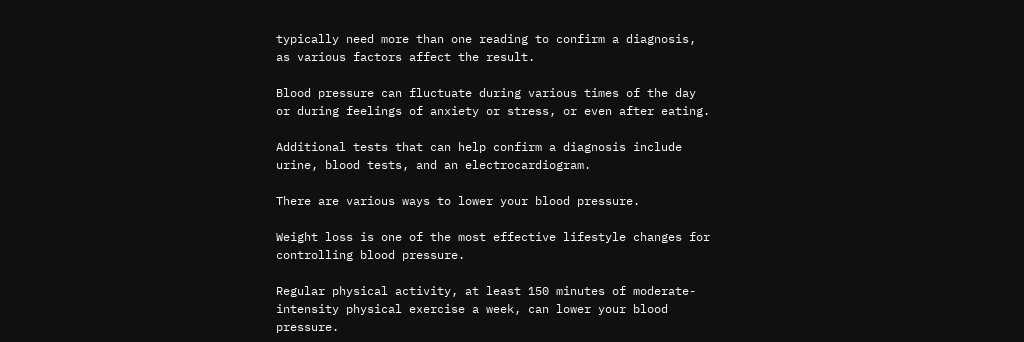typically need more than one reading to confirm a diagnosis, as various factors affect the result.

Blood pressure can fluctuate during various times of the day or during feelings of anxiety or stress, or even after eating.

Additional tests that can help confirm a diagnosis include urine, blood tests, and an electrocardiogram.

There are various ways to lower your blood pressure.

Weight loss is one of the most effective lifestyle changes for controlling blood pressure.

Regular physical activity, at least 150 minutes of moderate-intensity physical exercise a week, can lower your blood pressure.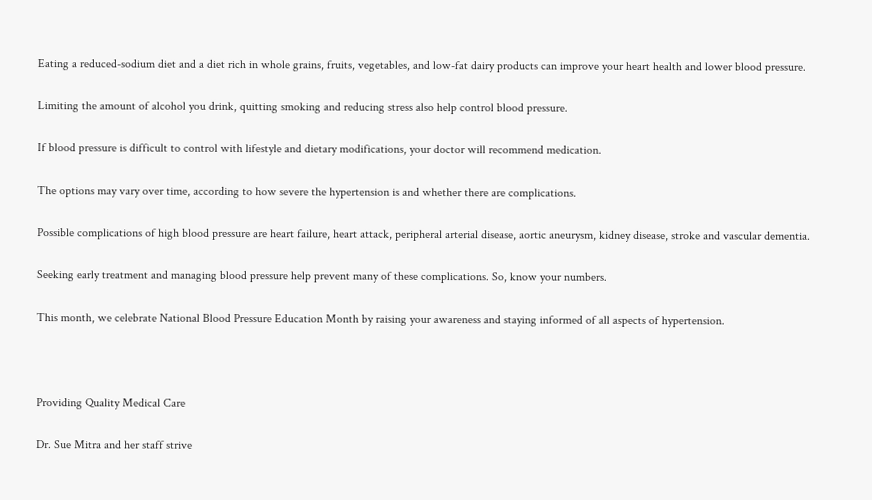Eating a reduced-sodium diet and a diet rich in whole grains, fruits, vegetables, and low-fat dairy products can improve your heart health and lower blood pressure.

Limiting the amount of alcohol you drink, quitting smoking and reducing stress also help control blood pressure.

If blood pressure is difficult to control with lifestyle and dietary modifications, your doctor will recommend medication.

The options may vary over time, according to how severe the hypertension is and whether there are complications.

Possible complications of high blood pressure are heart failure, heart attack, peripheral arterial disease, aortic aneurysm, kidney disease, stroke and vascular dementia.

Seeking early treatment and managing blood pressure help prevent many of these complications. So, know your numbers.

This month, we celebrate National Blood Pressure Education Month by raising your awareness and staying informed of all aspects of hypertension.



Providing Quality Medical Care

Dr. Sue Mitra and her staff strive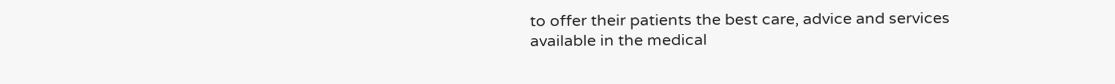to offer their patients the best care, advice and services available in the medical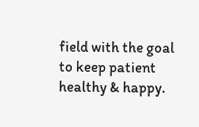field with the goal to keep patient healthy & happy.